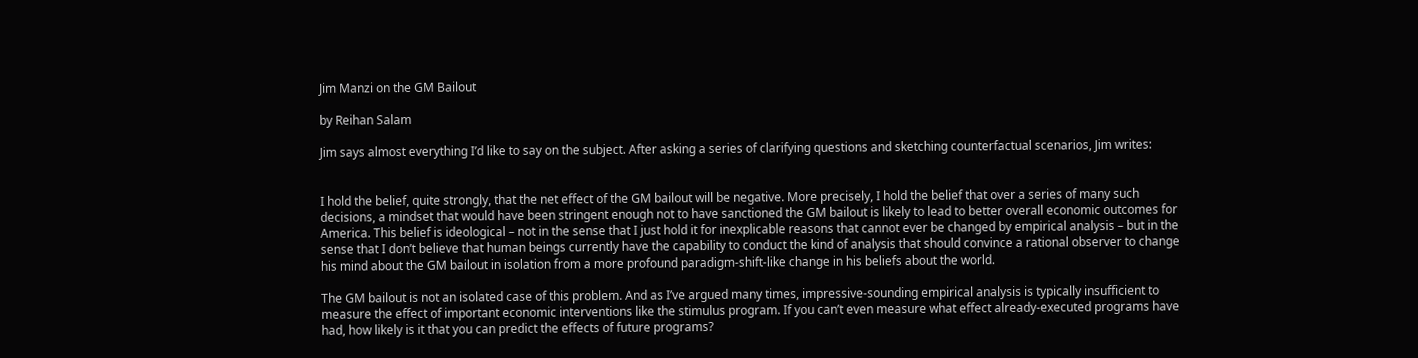Jim Manzi on the GM Bailout

by Reihan Salam

Jim says almost everything I’d like to say on the subject. After asking a series of clarifying questions and sketching counterfactual scenarios, Jim writes:


I hold the belief, quite strongly, that the net effect of the GM bailout will be negative. More precisely, I hold the belief that over a series of many such decisions, a mindset that would have been stringent enough not to have sanctioned the GM bailout is likely to lead to better overall economic outcomes for America. This belief is ideological – not in the sense that I just hold it for inexplicable reasons that cannot ever be changed by empirical analysis – but in the sense that I don’t believe that human beings currently have the capability to conduct the kind of analysis that should convince a rational observer to change his mind about the GM bailout in isolation from a more profound paradigm-shift-like change in his beliefs about the world.

The GM bailout is not an isolated case of this problem. And as I’ve argued many times, impressive-sounding empirical analysis is typically insufficient to measure the effect of important economic interventions like the stimulus program. If you can’t even measure what effect already-executed programs have had, how likely is it that you can predict the effects of future programs?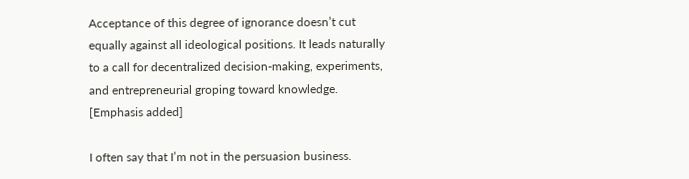Acceptance of this degree of ignorance doesn’t cut equally against all ideological positions. It leads naturally to a call for decentralized decision-making, experiments, and entrepreneurial groping toward knowledge. [Emphasis added]

I often say that I’m not in the persuasion business.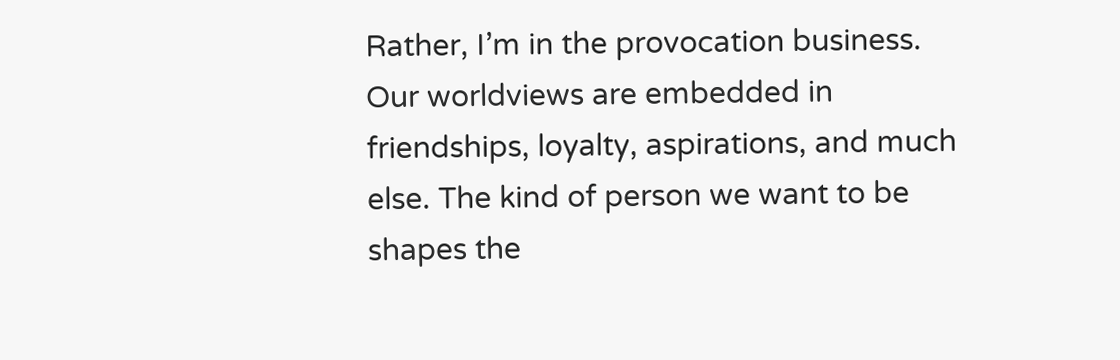Rather, I’m in the provocation business. Our worldviews are embedded in friendships, loyalty, aspirations, and much else. The kind of person we want to be shapes the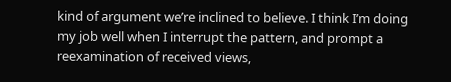kind of argument we’re inclined to believe. I think I’m doing my job well when I interrupt the pattern, and prompt a reexamination of received views,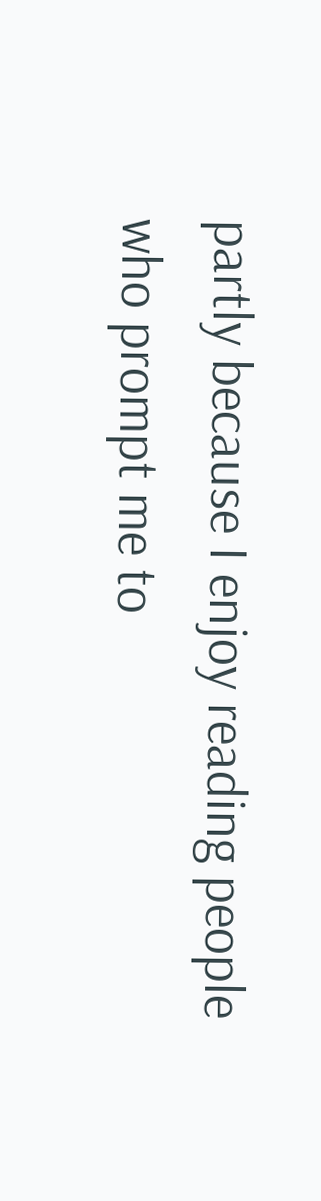partly because I enjoy reading people who prompt me to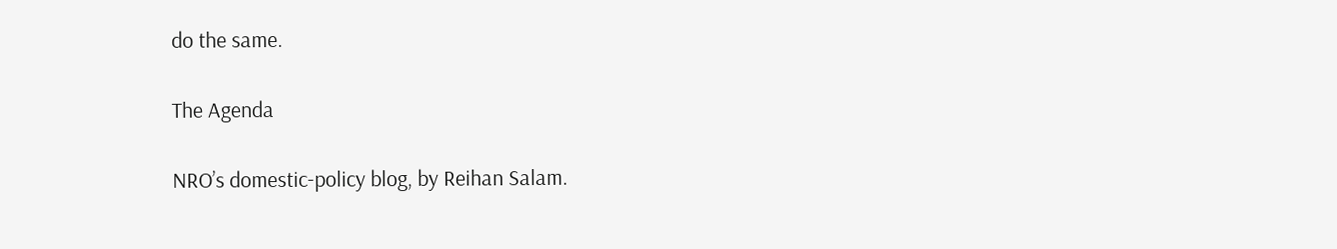do the same.

The Agenda

NRO’s domestic-policy blog, by Reihan Salam.